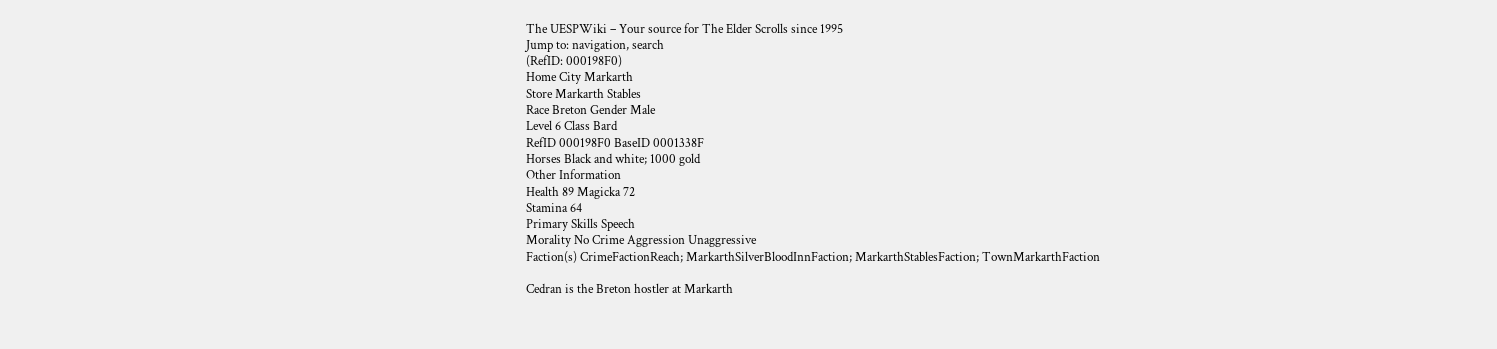The UESPWiki – Your source for The Elder Scrolls since 1995
Jump to: navigation, search
(RefID: 000198F0)
Home City Markarth
Store Markarth Stables
Race Breton Gender Male
Level 6 Class Bard
RefID 000198F0 BaseID 0001338F
Horses Black and white; 1000 gold
Other Information
Health 89 Magicka 72
Stamina 64
Primary Skills Speech
Morality No Crime Aggression Unaggressive
Faction(s) CrimeFactionReach; MarkarthSilverBloodInnFaction; MarkarthStablesFaction; TownMarkarthFaction

Cedran is the Breton hostler at Markarth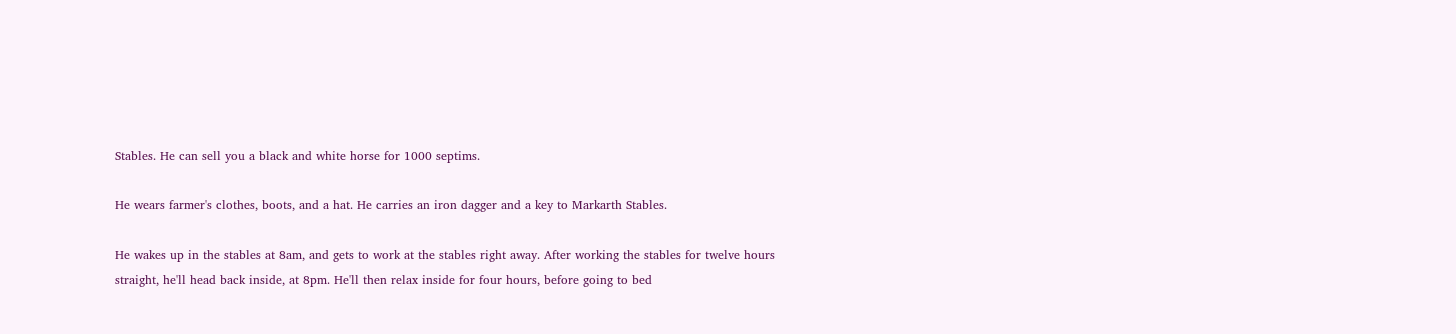Stables. He can sell you a black and white horse for 1000 septims.

He wears farmer's clothes, boots, and a hat. He carries an iron dagger and a key to Markarth Stables.

He wakes up in the stables at 8am, and gets to work at the stables right away. After working the stables for twelve hours straight, he'll head back inside, at 8pm. He'll then relax inside for four hours, before going to bed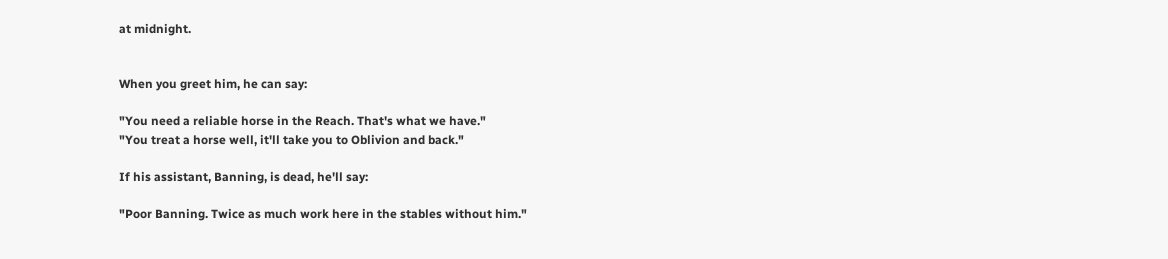at midnight.


When you greet him, he can say:

"You need a reliable horse in the Reach. That's what we have."
"You treat a horse well, it'll take you to Oblivion and back."

If his assistant, Banning, is dead, he'll say:

"Poor Banning. Twice as much work here in the stables without him."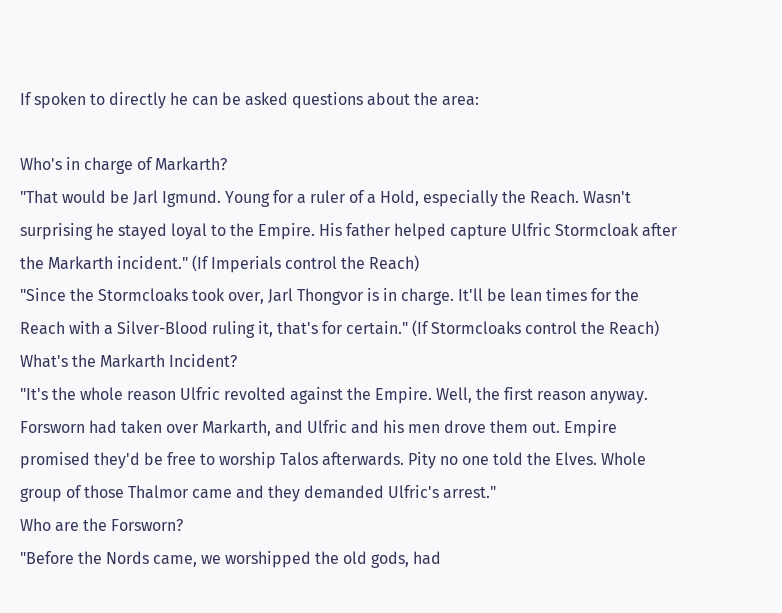If spoken to directly he can be asked questions about the area:

Who's in charge of Markarth?
"That would be Jarl Igmund. Young for a ruler of a Hold, especially the Reach. Wasn't surprising he stayed loyal to the Empire. His father helped capture Ulfric Stormcloak after the Markarth incident." (If Imperials control the Reach)
"Since the Stormcloaks took over, Jarl Thongvor is in charge. It'll be lean times for the Reach with a Silver-Blood ruling it, that's for certain." (If Stormcloaks control the Reach)
What's the Markarth Incident?
"It's the whole reason Ulfric revolted against the Empire. Well, the first reason anyway. Forsworn had taken over Markarth, and Ulfric and his men drove them out. Empire promised they'd be free to worship Talos afterwards. Pity no one told the Elves. Whole group of those Thalmor came and they demanded Ulfric's arrest."
Who are the Forsworn?
"Before the Nords came, we worshipped the old gods, had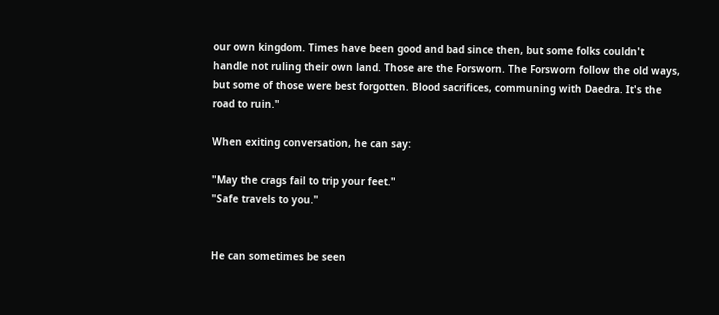our own kingdom. Times have been good and bad since then, but some folks couldn't handle not ruling their own land. Those are the Forsworn. The Forsworn follow the old ways, but some of those were best forgotten. Blood sacrifices, communing with Daedra. It's the road to ruin."

When exiting conversation, he can say:

"May the crags fail to trip your feet."
"Safe travels to you."


He can sometimes be seen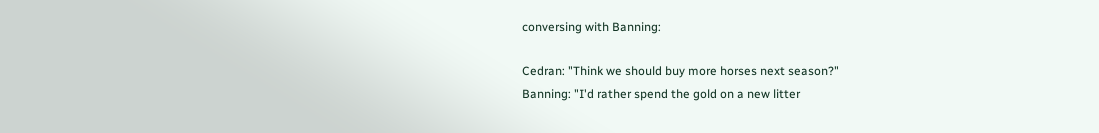conversing with Banning:

Cedran: "Think we should buy more horses next season?"
Banning: "I'd rather spend the gold on a new litter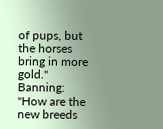of pups, but the horses bring in more gold."
Banning: "How are the new breeds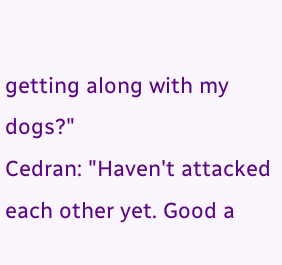getting along with my dogs?"
Cedran: "Haven't attacked each other yet. Good a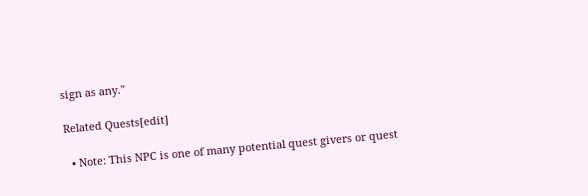sign as any."

Related Quests[edit]

  • Note: This NPC is one of many potential quest givers or quest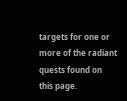targets for one or more of the radiant quests found on this page.